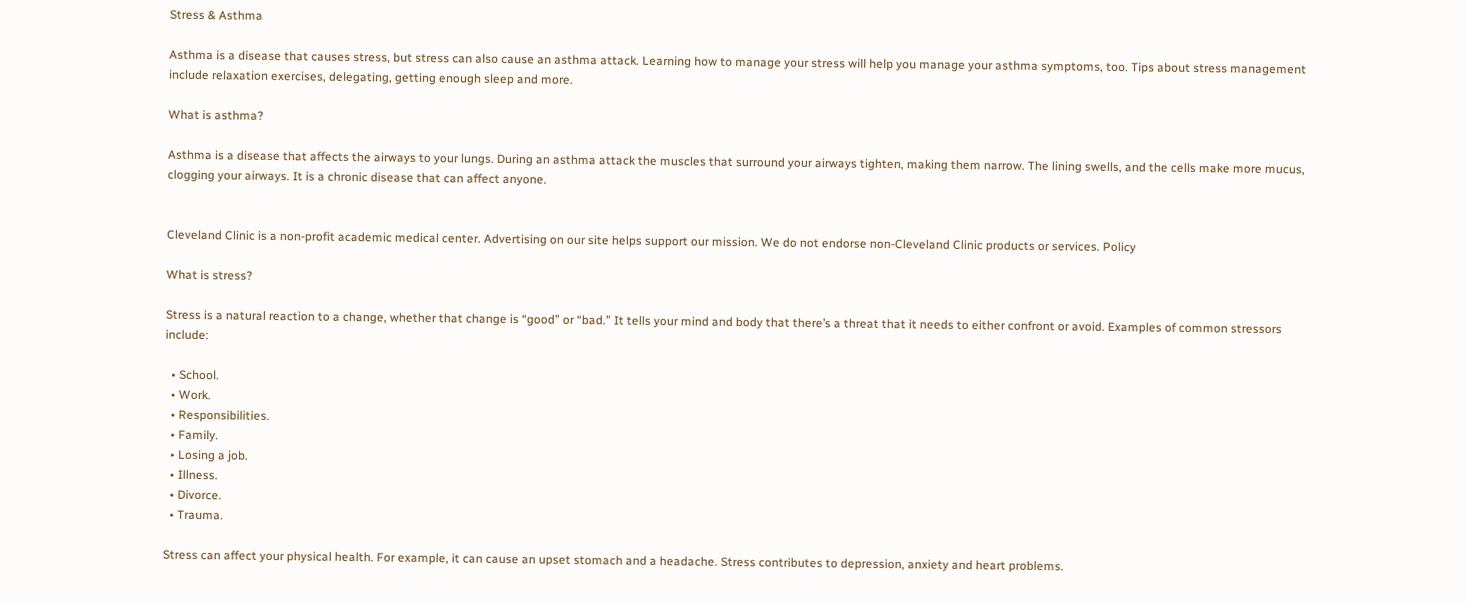Stress & Asthma

Asthma is a disease that causes stress, but stress can also cause an asthma attack. Learning how to manage your stress will help you manage your asthma symptoms, too. Tips about stress management include relaxation exercises, delegating, getting enough sleep and more.

What is asthma?

Asthma is a disease that affects the airways to your lungs. During an asthma attack the muscles that surround your airways tighten, making them narrow. The lining swells, and the cells make more mucus, clogging your airways. It is a chronic disease that can affect anyone.


Cleveland Clinic is a non-profit academic medical center. Advertising on our site helps support our mission. We do not endorse non-Cleveland Clinic products or services. Policy

What is stress?

Stress is a natural reaction to a change, whether that change is “good” or “bad.” It tells your mind and body that there’s a threat that it needs to either confront or avoid. Examples of common stressors include:

  • School.
  • Work.
  • Responsibilities.
  • Family.
  • Losing a job.
  • Illness.
  • Divorce.
  • Trauma.

Stress can affect your physical health. For example, it can cause an upset stomach and a headache. Stress contributes to depression, anxiety and heart problems.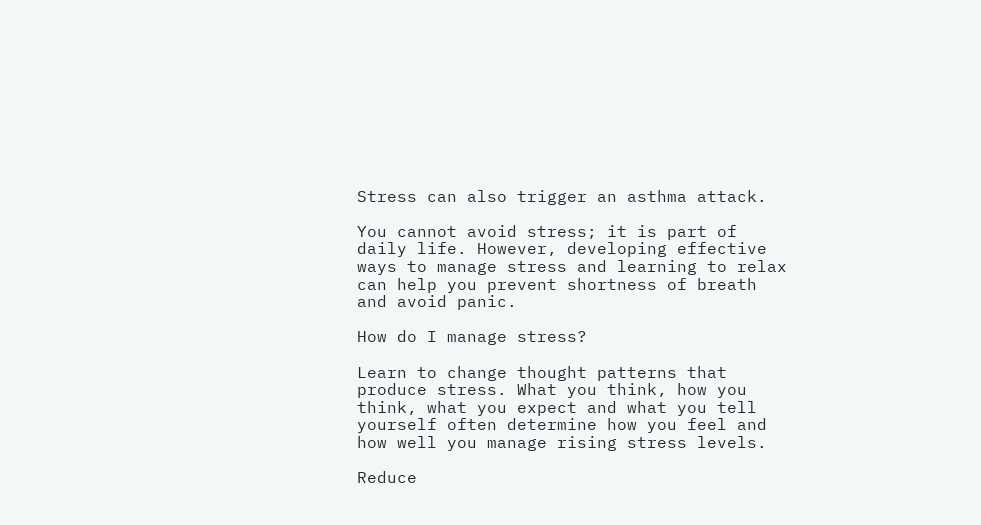Stress can also trigger an asthma attack.

You cannot avoid stress; it is part of daily life. However, developing effective ways to manage stress and learning to relax can help you prevent shortness of breath and avoid panic.

How do I manage stress?

Learn to change thought patterns that produce stress. What you think, how you think, what you expect and what you tell yourself often determine how you feel and how well you manage rising stress levels.

Reduce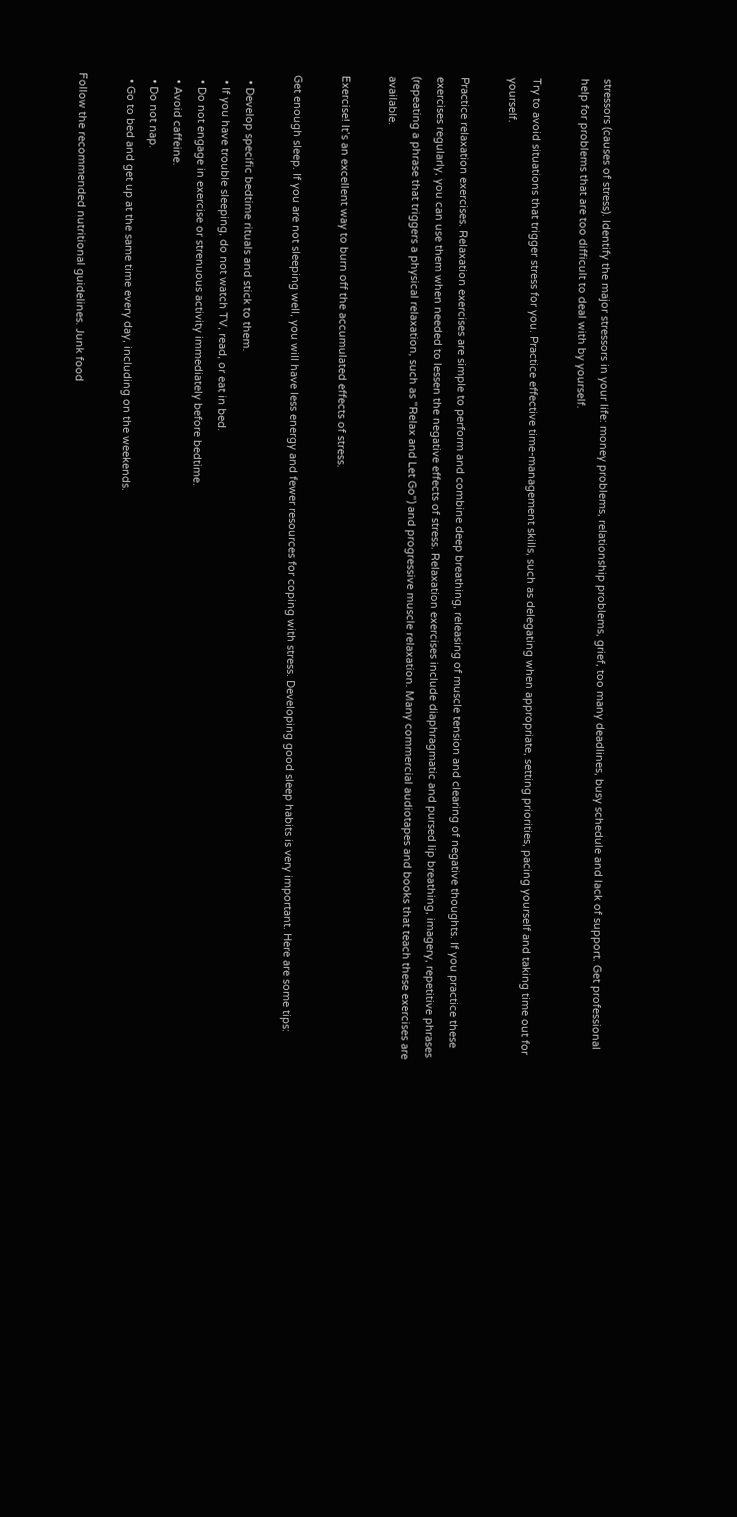stressors (causes of stress). Identify the major stressors in your life: money problems, relationship problems, grief, too many deadlines, busy schedule and lack of support. Get professional help for problems that are too difficult to deal with by yourself.

Try to avoid situations that trigger stress for you. Practice effective time-management skills, such as delegating when appropriate, setting priorities, pacing yourself and taking time out for yourself.

Practice relaxation exercises. Relaxation exercises are simple to perform and combine deep breathing, releasing of muscle tension and clearing of negative thoughts. If you practice these exercises regularly, you can use them when needed to lessen the negative effects of stress. Relaxation exercises include diaphragmatic and pursed lip breathing, imagery, repetitive phrases (repeating a phrase that triggers a physical relaxation, such as "Relax and Let Go") and progressive muscle relaxation. Many commercial audiotapes and books that teach these exercises are available.

Exercise! It’s an excellent way to burn off the accumulated effects of stress.

Get enough sleep. If you are not sleeping well, you will have less energy and fewer resources for coping with stress. Developing good sleep habits is very important. Here are some tips:

  • Develop specific bedtime rituals and stick to them.
  • If you have trouble sleeping, do not watch TV, read, or eat in bed.
  • Do not engage in exercise or strenuous activity immediately before bedtime.
  • Avoid caffeine.
  • Do not nap.
  • Go to bed and get up at the same time every day, including on the weekends.

Follow the recommended nutritional guidelines. Junk food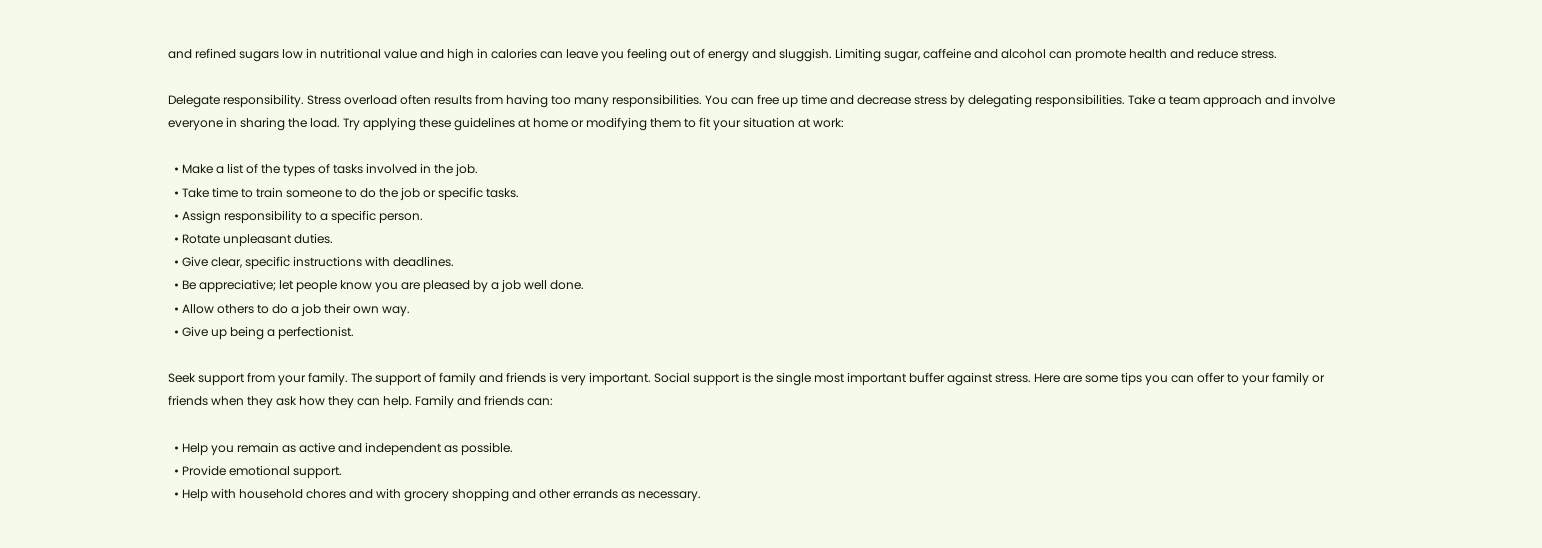and refined sugars low in nutritional value and high in calories can leave you feeling out of energy and sluggish. Limiting sugar, caffeine and alcohol can promote health and reduce stress.

Delegate responsibility. Stress overload often results from having too many responsibilities. You can free up time and decrease stress by delegating responsibilities. Take a team approach and involve everyone in sharing the load. Try applying these guidelines at home or modifying them to fit your situation at work:

  • Make a list of the types of tasks involved in the job.
  • Take time to train someone to do the job or specific tasks.
  • Assign responsibility to a specific person.
  • Rotate unpleasant duties.
  • Give clear, specific instructions with deadlines.
  • Be appreciative; let people know you are pleased by a job well done.
  • Allow others to do a job their own way.
  • Give up being a perfectionist.

Seek support from your family. The support of family and friends is very important. Social support is the single most important buffer against stress. Here are some tips you can offer to your family or friends when they ask how they can help. Family and friends can:

  • Help you remain as active and independent as possible.
  • Provide emotional support.
  • Help with household chores and with grocery shopping and other errands as necessary.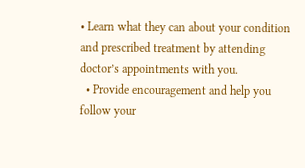• Learn what they can about your condition and prescribed treatment by attending doctor’s appointments with you.
  • Provide encouragement and help you follow your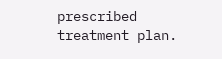prescribed treatment plan.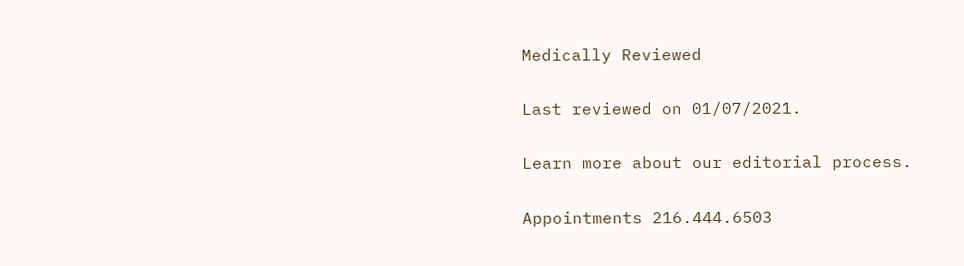Medically Reviewed

Last reviewed on 01/07/2021.

Learn more about our editorial process.

Appointments 216.444.6503